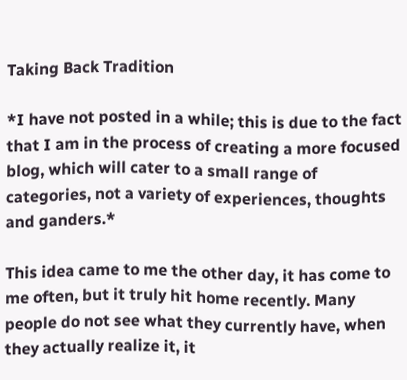Taking Back Tradition

*I have not posted in a while; this is due to the fact that I am in the process of creating a more focused blog, which will cater to a small range of categories, not a variety of experiences, thoughts and ganders.*

This idea came to me the other day, it has come to me often, but it truly hit home recently. Many people do not see what they currently have, when they actually realize it, it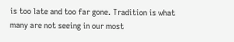is too late and too far gone. Tradition is what many are not seeing in our most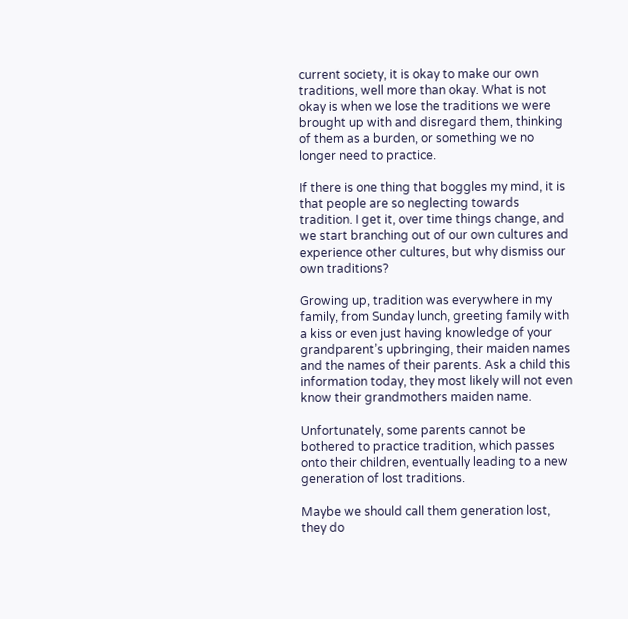current society, it is okay to make our own traditions, well more than okay. What is not okay is when we lose the traditions we were brought up with and disregard them, thinking of them as a burden, or something we no longer need to practice.

If there is one thing that boggles my mind, it is that people are so neglecting towards tradition. I get it, over time things change, and we start branching out of our own cultures and experience other cultures, but why dismiss our own traditions?

Growing up, tradition was everywhere in my family, from Sunday lunch, greeting family with a kiss or even just having knowledge of your grandparent’s upbringing, their maiden names and the names of their parents. Ask a child this information today, they most likely will not even know their grandmothers maiden name.

Unfortunately, some parents cannot be bothered to practice tradition, which passes onto their children, eventually leading to a new generation of lost traditions.

Maybe we should call them generation lost, they do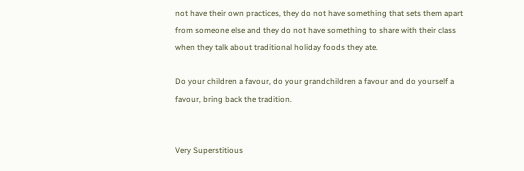not have their own practices, they do not have something that sets them apart from someone else and they do not have something to share with their class when they talk about traditional holiday foods they ate.

Do your children a favour, do your grandchildren a favour and do yourself a favour, bring back the tradition.


Very Superstitious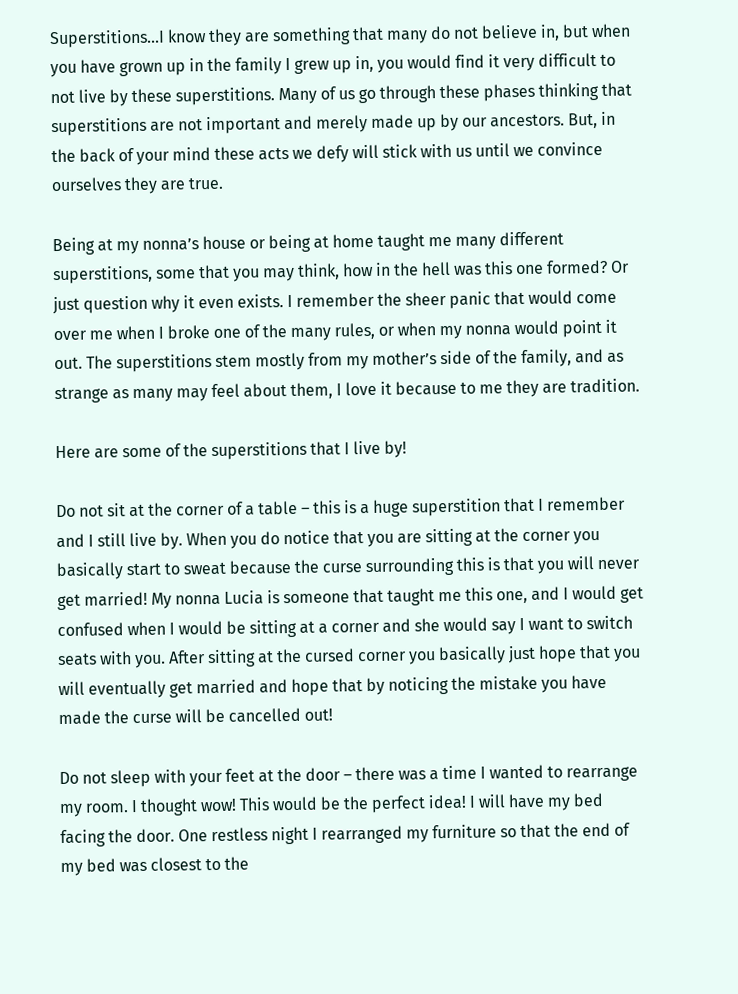Superstitions…I know they are something that many do not believe in, but when you have grown up in the family I grew up in, you would find it very difficult to not live by these superstitions. Many of us go through these phases thinking that superstitions are not important and merely made up by our ancestors. But, in the back of your mind these acts we defy will stick with us until we convince ourselves they are true.

Being at my nonna’s house or being at home taught me many different superstitions, some that you may think, how in the hell was this one formed? Or just question why it even exists. I remember the sheer panic that would come over me when I broke one of the many rules, or when my nonna would point it out. The superstitions stem mostly from my mother’s side of the family, and as strange as many may feel about them, I love it because to me they are tradition.

Here are some of the superstitions that I live by!

Do not sit at the corner of a table – this is a huge superstition that I remember and I still live by. When you do notice that you are sitting at the corner you basically start to sweat because the curse surrounding this is that you will never get married! My nonna Lucia is someone that taught me this one, and I would get confused when I would be sitting at a corner and she would say I want to switch seats with you. After sitting at the cursed corner you basically just hope that you will eventually get married and hope that by noticing the mistake you have made the curse will be cancelled out!

Do not sleep with your feet at the door – there was a time I wanted to rearrange my room. I thought wow! This would be the perfect idea! I will have my bed facing the door. One restless night I rearranged my furniture so that the end of my bed was closest to the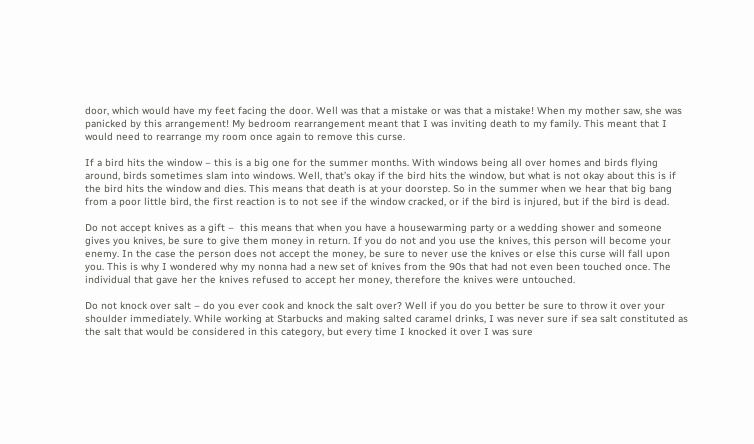door, which would have my feet facing the door. Well was that a mistake or was that a mistake! When my mother saw, she was panicked by this arrangement! My bedroom rearrangement meant that I was inviting death to my family. This meant that I would need to rearrange my room once again to remove this curse.

If a bird hits the window – this is a big one for the summer months. With windows being all over homes and birds flying around, birds sometimes slam into windows. Well, that’s okay if the bird hits the window, but what is not okay about this is if the bird hits the window and dies. This means that death is at your doorstep. So in the summer when we hear that big bang from a poor little bird, the first reaction is to not see if the window cracked, or if the bird is injured, but if the bird is dead.

Do not accept knives as a gift –  this means that when you have a housewarming party or a wedding shower and someone gives you knives, be sure to give them money in return. If you do not and you use the knives, this person will become your enemy. In the case the person does not accept the money, be sure to never use the knives or else this curse will fall upon you. This is why I wondered why my nonna had a new set of knives from the 90s that had not even been touched once. The individual that gave her the knives refused to accept her money, therefore the knives were untouched.

Do not knock over salt – do you ever cook and knock the salt over? Well if you do you better be sure to throw it over your shoulder immediately. While working at Starbucks and making salted caramel drinks, I was never sure if sea salt constituted as the salt that would be considered in this category, but every time I knocked it over I was sure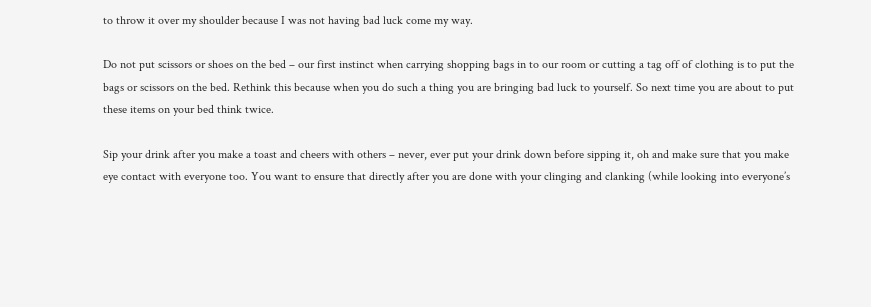to throw it over my shoulder because I was not having bad luck come my way.

Do not put scissors or shoes on the bed – our first instinct when carrying shopping bags in to our room or cutting a tag off of clothing is to put the bags or scissors on the bed. Rethink this because when you do such a thing you are bringing bad luck to yourself. So next time you are about to put these items on your bed think twice.

Sip your drink after you make a toast and cheers with others – never, ever put your drink down before sipping it, oh and make sure that you make eye contact with everyone too. You want to ensure that directly after you are done with your clinging and clanking (while looking into everyone’s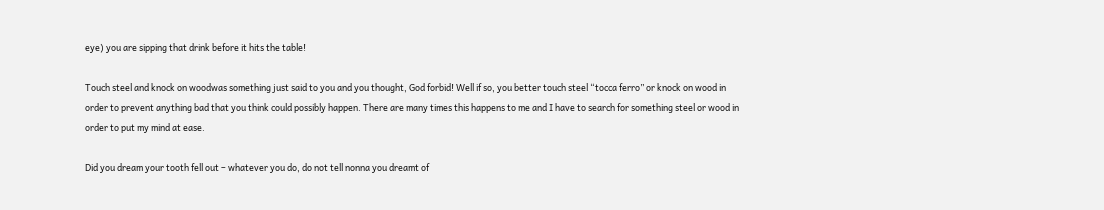eye) you are sipping that drink before it hits the table!

Touch steel and knock on woodwas something just said to you and you thought, God forbid! Well if so, you better touch steel “tocca ferro” or knock on wood in order to prevent anything bad that you think could possibly happen. There are many times this happens to me and I have to search for something steel or wood in order to put my mind at ease.

Did you dream your tooth fell out – whatever you do, do not tell nonna you dreamt of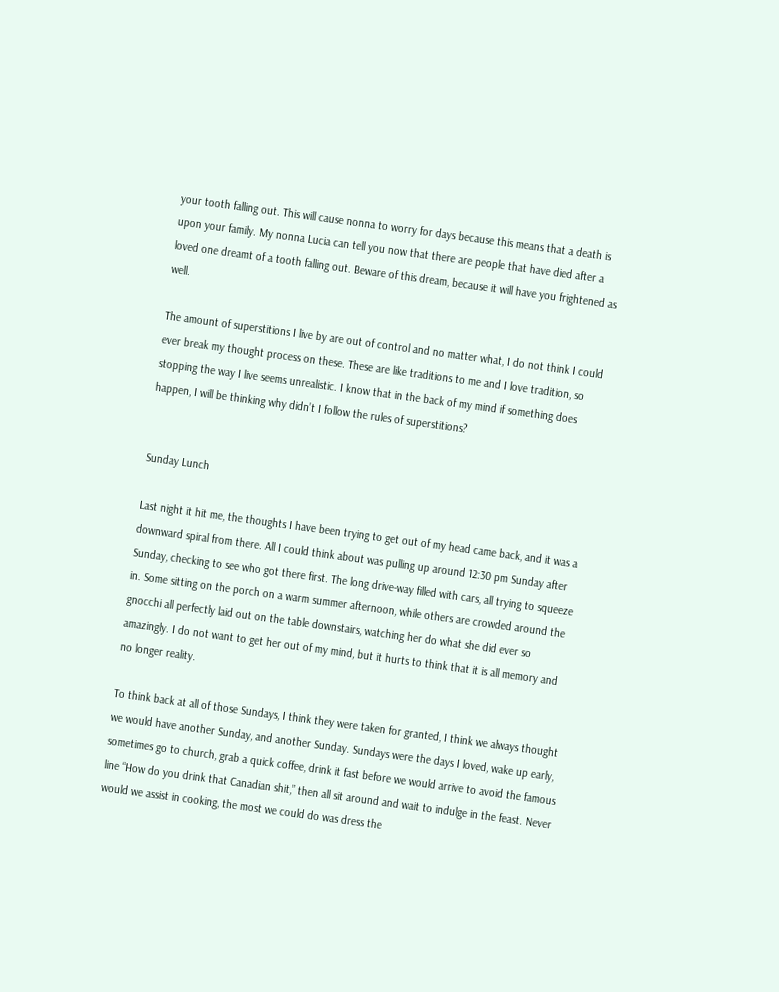your tooth falling out. This will cause nonna to worry for days because this means that a death is upon your family. My nonna Lucia can tell you now that there are people that have died after a loved one dreamt of a tooth falling out. Beware of this dream, because it will have you frightened as well.

The amount of superstitions I live by are out of control and no matter what, I do not think I could ever break my thought process on these. These are like traditions to me and I love tradition, so stopping the way I live seems unrealistic. I know that in the back of my mind if something does happen, I will be thinking why didn’t I follow the rules of superstitions?


Sunday Lunch

Last night it hit me, the thoughts I have been trying to get out of my head came back, and it was a downward spiral from there. All I could think about was pulling up around 12:30 pm Sunday after Sunday, checking to see who got there first. The long drive-way filled with cars, all trying to squeeze in. Some sitting on the porch on a warm summer afternoon, while others are crowded around the gnocchi all perfectly laid out on the table downstairs, watching her do what she did ever so amazingly. I do not want to get her out of my mind, but it hurts to think that it is all memory and no longer reality.

To think back at all of those Sundays, I think they were taken for granted, I think we always thought we would have another Sunday, and another Sunday. Sundays were the days I loved, wake up early, sometimes go to church, grab a quick coffee, drink it fast before we would arrive to avoid the famous line “How do you drink that Canadian shit,” then all sit around and wait to indulge in the feast. Never would we assist in cooking, the most we could do was dress the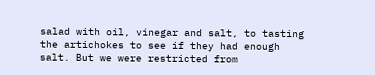salad with oil, vinegar and salt, to tasting the artichokes to see if they had enough salt. But we were restricted from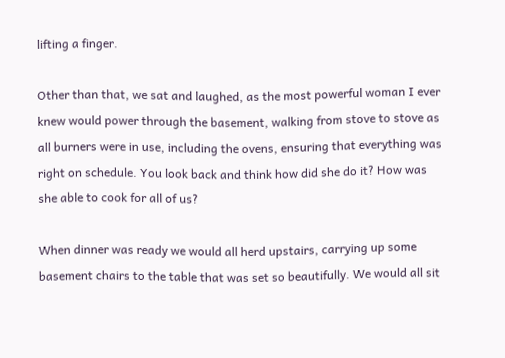lifting a finger.

Other than that, we sat and laughed, as the most powerful woman I ever knew would power through the basement, walking from stove to stove as all burners were in use, including the ovens, ensuring that everything was right on schedule. You look back and think how did she do it? How was she able to cook for all of us?

When dinner was ready we would all herd upstairs, carrying up some basement chairs to the table that was set so beautifully. We would all sit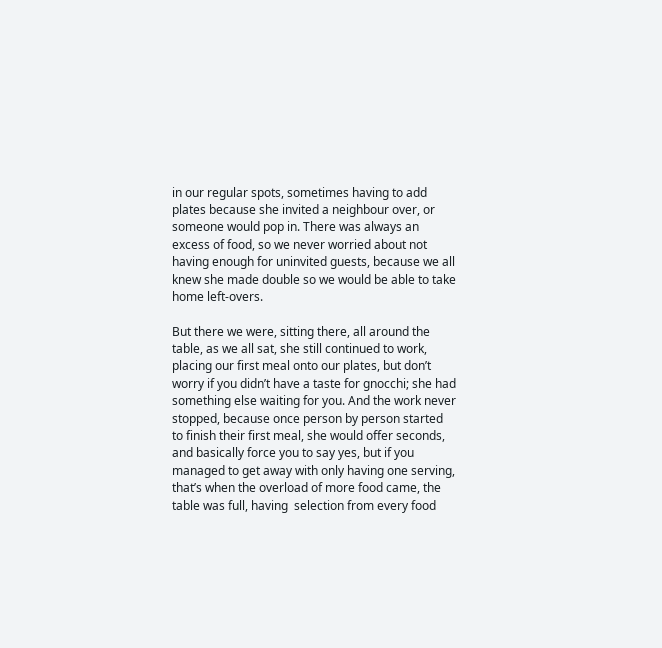in our regular spots, sometimes having to add plates because she invited a neighbour over, or someone would pop in. There was always an excess of food, so we never worried about not having enough for uninvited guests, because we all knew she made double so we would be able to take home left-overs.

But there we were, sitting there, all around the table, as we all sat, she still continued to work, placing our first meal onto our plates, but don’t worry if you didn’t have a taste for gnocchi; she had something else waiting for you. And the work never stopped, because once person by person started to finish their first meal, she would offer seconds, and basically force you to say yes, but if you managed to get away with only having one serving, that’s when the overload of more food came, the table was full, having  selection from every food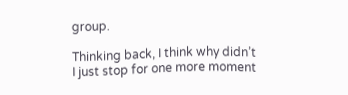group.

Thinking back, I think why didn’t I just stop for one more moment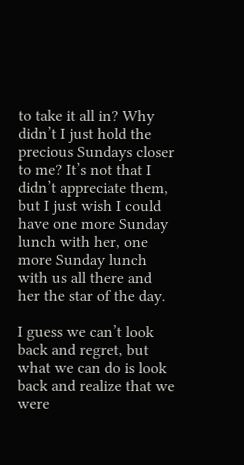to take it all in? Why didn’t I just hold the precious Sundays closer to me? It’s not that I didn’t appreciate them, but I just wish I could have one more Sunday lunch with her, one more Sunday lunch with us all there and her the star of the day.

I guess we can’t look back and regret, but what we can do is look back and realize that we were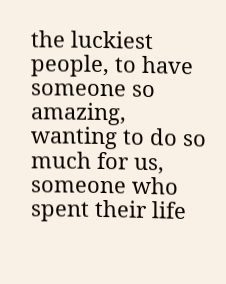the luckiest people, to have someone so amazing, wanting to do so much for us, someone who spent their life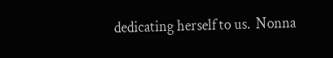dedicating herself to us.  Nonna